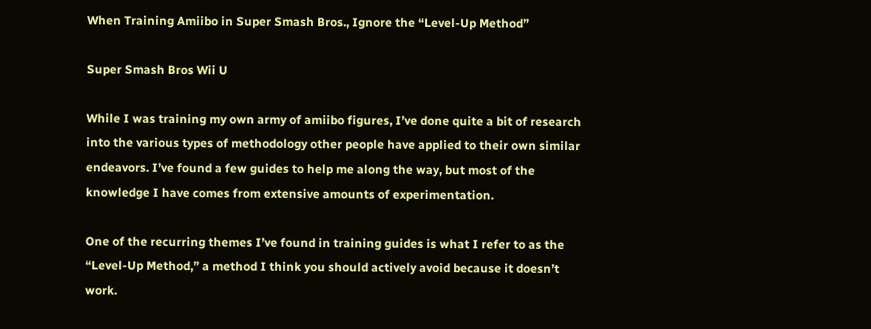When Training Amiibo in Super Smash Bros., Ignore the “Level-Up Method”

Super Smash Bros Wii U

While I was training my own army of amiibo figures, I’ve done quite a bit of research into the various types of methodology other people have applied to their own similar endeavors. I’ve found a few guides to help me along the way, but most of the knowledge I have comes from extensive amounts of experimentation.

One of the recurring themes I’ve found in training guides is what I refer to as the “Level-Up Method,” a method I think you should actively avoid because it doesn’t work.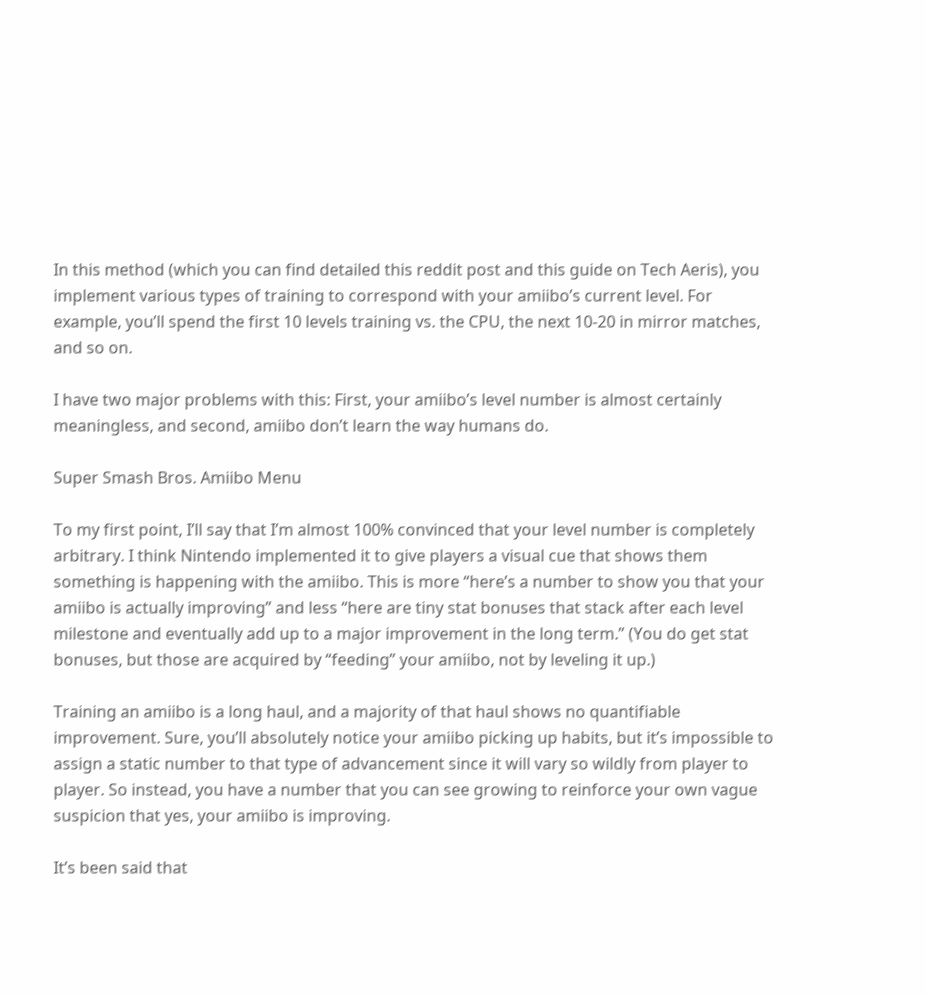In this method (which you can find detailed this reddit post and this guide on Tech Aeris), you implement various types of training to correspond with your amiibo’s current level. For example, you’ll spend the first 10 levels training vs. the CPU, the next 10-20 in mirror matches, and so on.

I have two major problems with this: First, your amiibo’s level number is almost certainly meaningless, and second, amiibo don’t learn the way humans do.

Super Smash Bros. Amiibo Menu

To my first point, I’ll say that I’m almost 100% convinced that your level number is completely arbitrary. I think Nintendo implemented it to give players a visual cue that shows them something is happening with the amiibo. This is more “here’s a number to show you that your amiibo is actually improving” and less “here are tiny stat bonuses that stack after each level milestone and eventually add up to a major improvement in the long term.” (You do get stat bonuses, but those are acquired by “feeding” your amiibo, not by leveling it up.)

Training an amiibo is a long haul, and a majority of that haul shows no quantifiable improvement. Sure, you’ll absolutely notice your amiibo picking up habits, but it’s impossible to assign a static number to that type of advancement since it will vary so wildly from player to player. So instead, you have a number that you can see growing to reinforce your own vague suspicion that yes, your amiibo is improving.

It’s been said that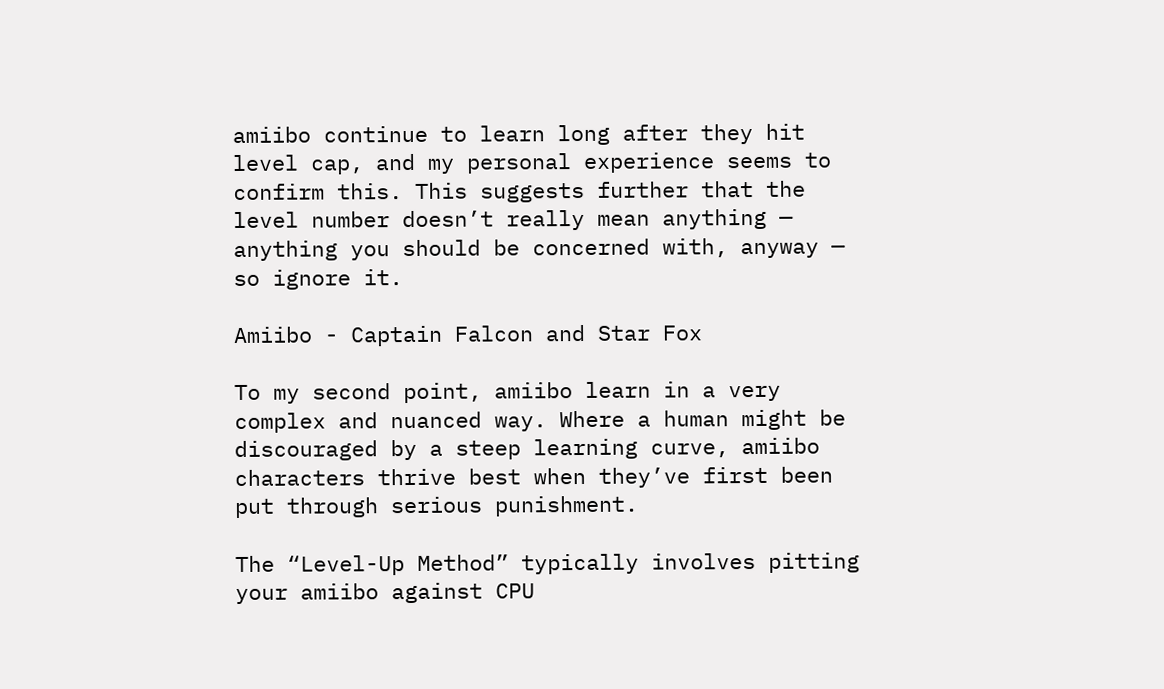amiibo continue to learn long after they hit level cap, and my personal experience seems to confirm this. This suggests further that the level number doesn’t really mean anything — anything you should be concerned with, anyway — so ignore it.

Amiibo - Captain Falcon and Star Fox

To my second point, amiibo learn in a very complex and nuanced way. Where a human might be discouraged by a steep learning curve, amiibo characters thrive best when they’ve first been put through serious punishment.

The “Level-Up Method” typically involves pitting your amiibo against CPU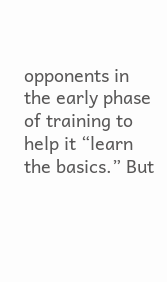opponents in the early phase of training to help it “learn the basics.” But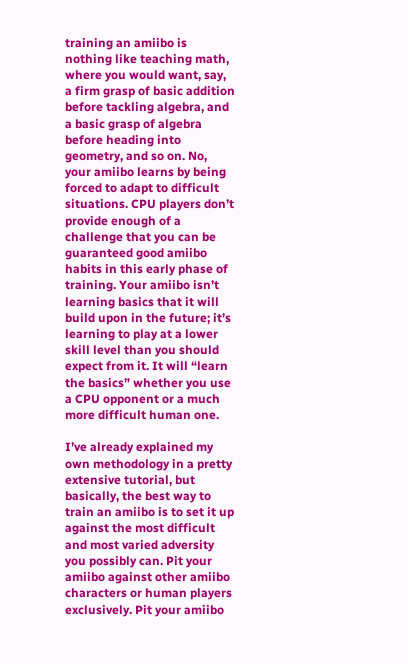training an amiibo is nothing like teaching math, where you would want, say, a firm grasp of basic addition before tackling algebra, and a basic grasp of algebra before heading into geometry, and so on. No, your amiibo learns by being forced to adapt to difficult situations. CPU players don’t provide enough of a challenge that you can be guaranteed good amiibo habits in this early phase of training. Your amiibo isn’t learning basics that it will build upon in the future; it’s learning to play at a lower skill level than you should expect from it. It will “learn the basics” whether you use a CPU opponent or a much more difficult human one.

I’ve already explained my own methodology in a pretty extensive tutorial, but basically, the best way to train an amiibo is to set it up against the most difficult and most varied adversity you possibly can. Pit your amiibo against other amiibo characters or human players exclusively. Pit your amiibo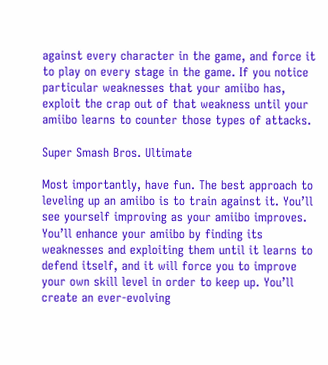against every character in the game, and force it to play on every stage in the game. If you notice particular weaknesses that your amiibo has, exploit the crap out of that weakness until your amiibo learns to counter those types of attacks.

Super Smash Bros. Ultimate

Most importantly, have fun. The best approach to leveling up an amiibo is to train against it. You’ll see yourself improving as your amiibo improves. You’ll enhance your amiibo by finding its weaknesses and exploiting them until it learns to defend itself, and it will force you to improve your own skill level in order to keep up. You’ll create an ever-evolving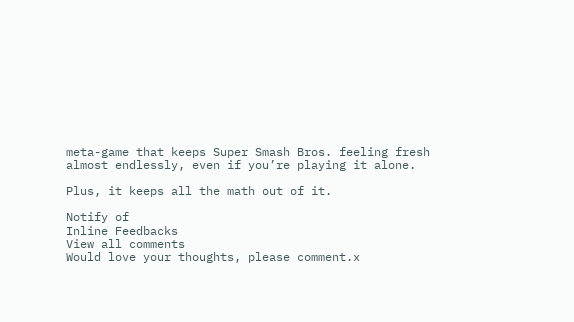meta-game that keeps Super Smash Bros. feeling fresh almost endlessly, even if you’re playing it alone.

Plus, it keeps all the math out of it.

Notify of
Inline Feedbacks
View all comments
Would love your thoughts, please comment.x